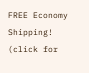FREE Economy Shipping! (click for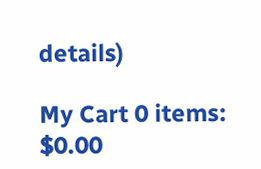details)

My Cart 0 items: $0.00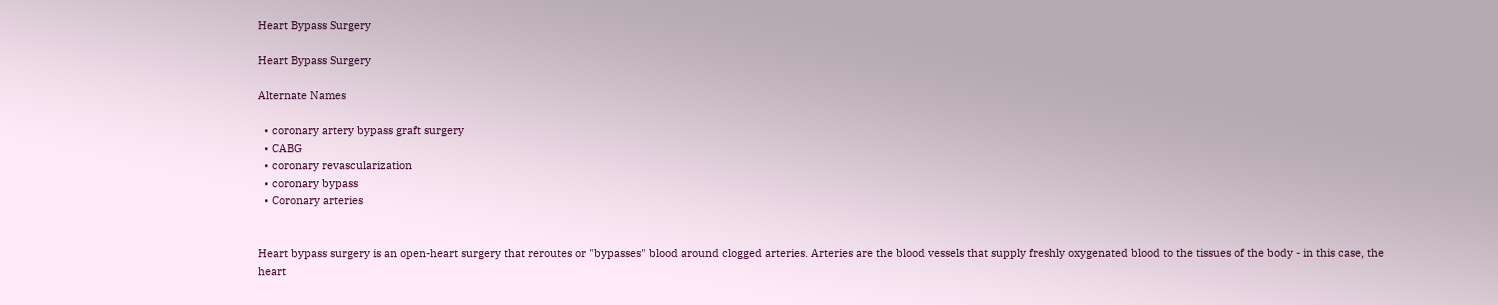Heart Bypass Surgery

Heart Bypass Surgery

Alternate Names

  • coronary artery bypass graft surgery
  • CABG
  • coronary revascularization
  • coronary bypass
  • Coronary arteries


Heart bypass surgery is an open-heart surgery that reroutes or "bypasses" blood around clogged arteries. Arteries are the blood vessels that supply freshly oxygenated blood to the tissues of the body - in this case, the heart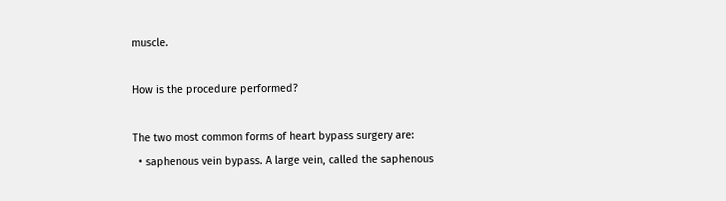muscle.

How is the procedure performed?

The two most common forms of heart bypass surgery are:
  • saphenous vein bypass. A large vein, called the saphenous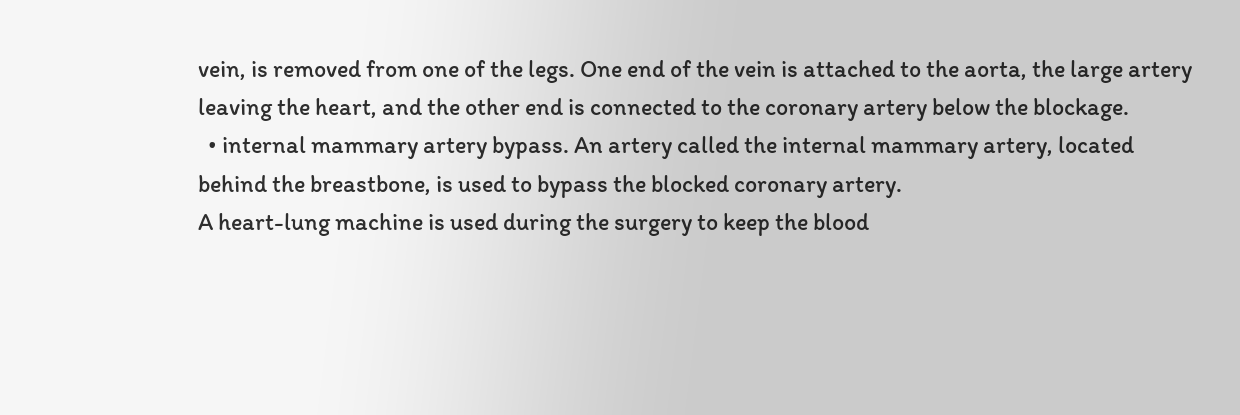vein, is removed from one of the legs. One end of the vein is attached to the aorta, the large artery leaving the heart, and the other end is connected to the coronary artery below the blockage.
  • internal mammary artery bypass. An artery called the internal mammary artery, located behind the breastbone, is used to bypass the blocked coronary artery.
A heart-lung machine is used during the surgery to keep the blood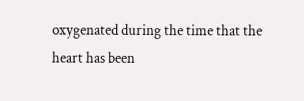oxygenated during the time that the heart has been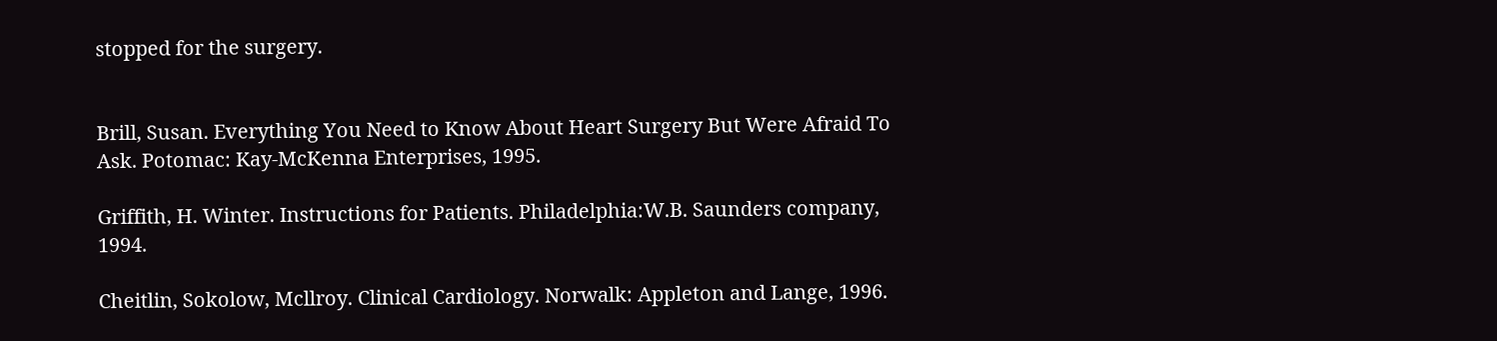stopped for the surgery.


Brill, Susan. Everything You Need to Know About Heart Surgery But Were Afraid To Ask. Potomac: Kay-McKenna Enterprises, 1995.

Griffith, H. Winter. Instructions for Patients. Philadelphia:W.B. Saunders company, 1994.

Cheitlin, Sokolow, Mcllroy. Clinical Cardiology. Norwalk: Appleton and Lange, 1996.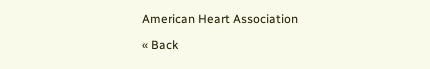American Heart Association

« Back